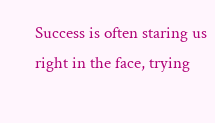Success is often staring us right in the face, trying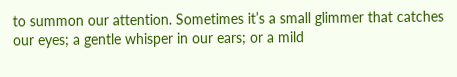to summon our attention. Sometimes it’s a small glimmer that catches our eyes; a gentle whisper in our ears; or a mild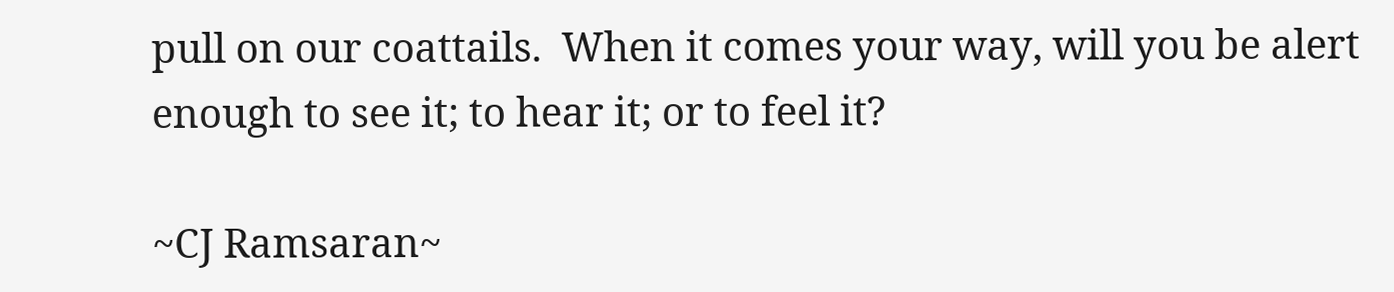pull on our coattails.  When it comes your way, will you be alert enough to see it; to hear it; or to feel it?

~CJ Ramsaran~